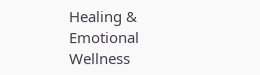Healing & Emotional Wellness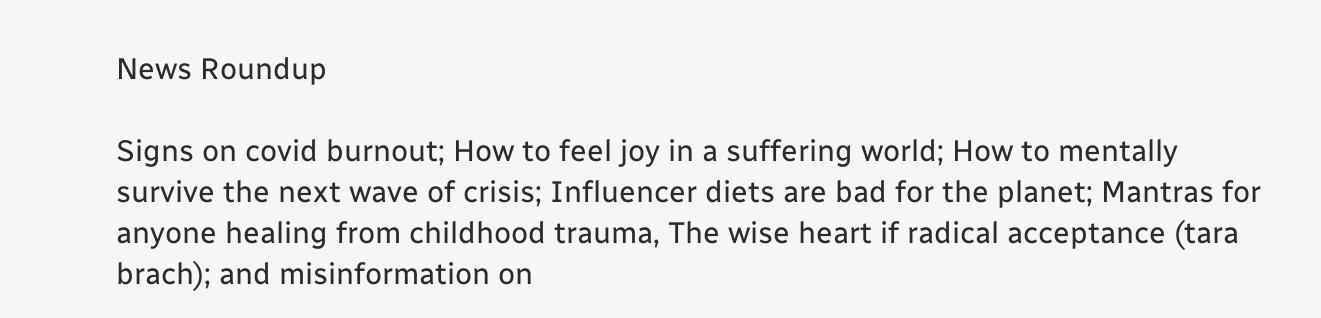News Roundup

Signs on covid burnout; How to feel joy in a suffering world; How to mentally survive the next wave of crisis; Influencer diets are bad for the planet; Mantras for anyone healing from childhood trauma, The wise heart if radical acceptance (tara brach); and misinformation on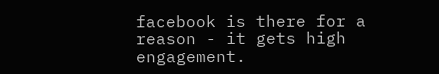facebook is there for a reason - it gets high engagement.